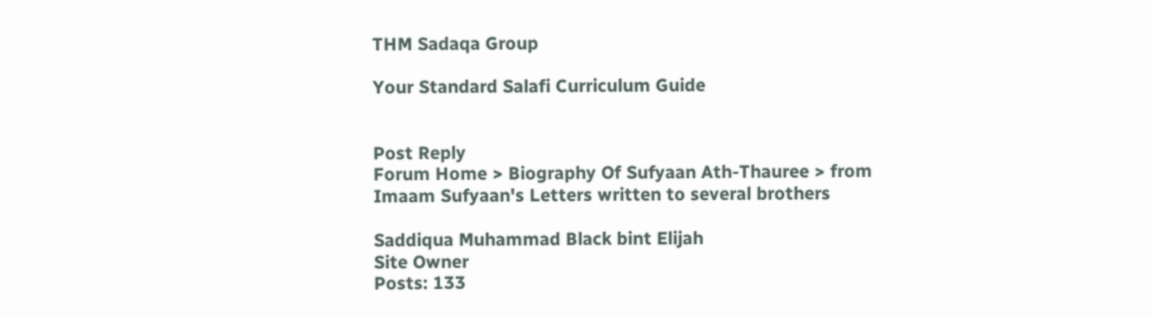THM Sadaqa Group

Your Standard Salafi Curriculum Guide


Post Reply
Forum Home > Biography Of Sufyaan Ath-Thauree > from Imaam Sufyaan's Letters written to several brothers

Saddiqua Muhammad Black bint Elijah
Site Owner
Posts: 133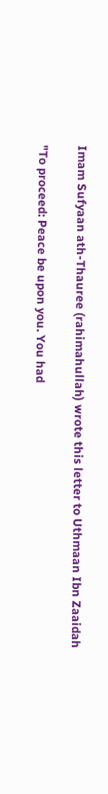Imam Sufyaan ath-Thauree (rahimahullah) wrote this letter to Uthmaan Ibn Zaaidah

"To proceed: Peace be upon you. You had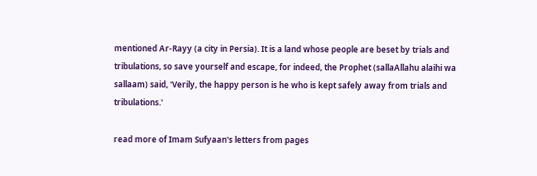mentioned Ar-Rayy (a city in Persia). It is a land whose people are beset by trials and tribulations, so save yourself and escape, for indeed, the Prophet (sallaAllahu alaihi wa sallaam) said, 'Verily, the happy person is he who is kept safely away from trials and tribulations.'

read more of Imam Sufyaan's letters from pages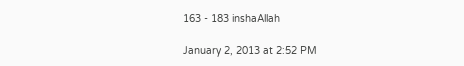163 - 183 inshaAllah

January 2, 2013 at 2:52 PM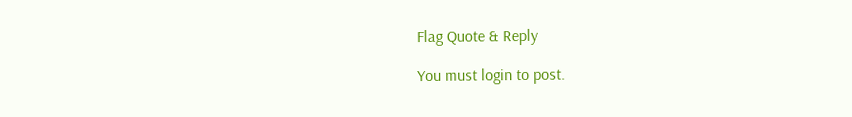Flag Quote & Reply

You must login to post.